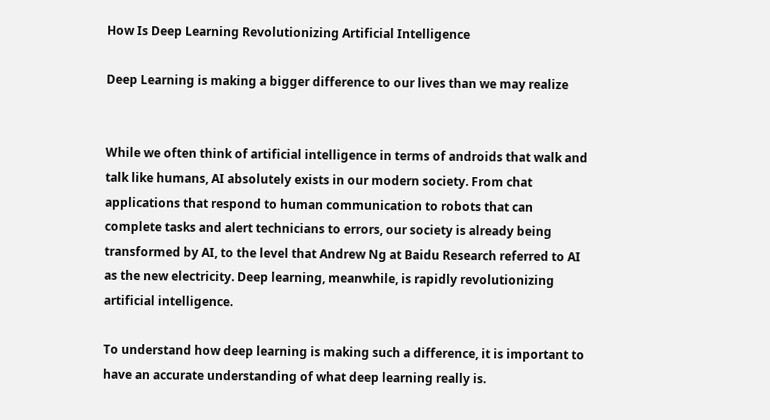How Is Deep Learning Revolutionizing Artificial Intelligence

Deep Learning is making a bigger difference to our lives than we may realize


While we often think of artificial intelligence in terms of androids that walk and talk like humans, AI absolutely exists in our modern society. From chat applications that respond to human communication to robots that can complete tasks and alert technicians to errors, our society is already being transformed by AI, to the level that Andrew Ng at Baidu Research referred to AI as the new electricity. Deep learning, meanwhile, is rapidly revolutionizing artificial intelligence.

To understand how deep learning is making such a difference, it is important to have an accurate understanding of what deep learning really is.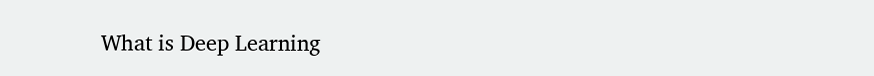What is Deep Learning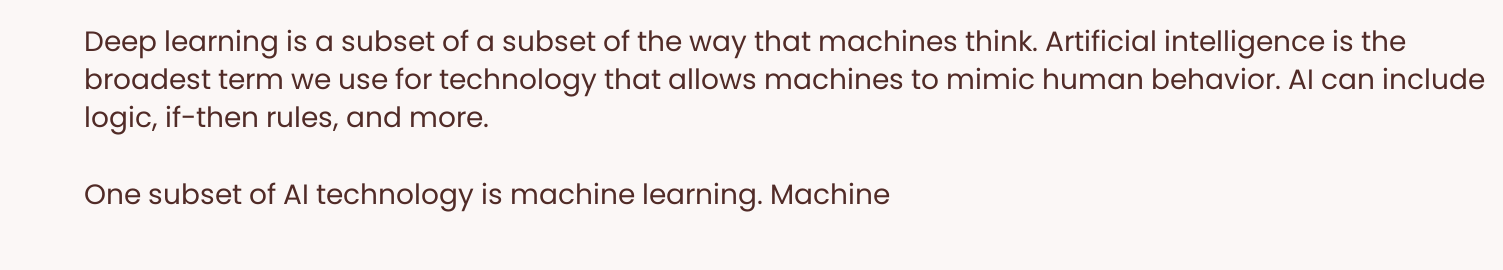Deep learning is a subset of a subset of the way that machines think. Artificial intelligence is the broadest term we use for technology that allows machines to mimic human behavior. AI can include logic, if-then rules, and more.

One subset of AI technology is machine learning. Machine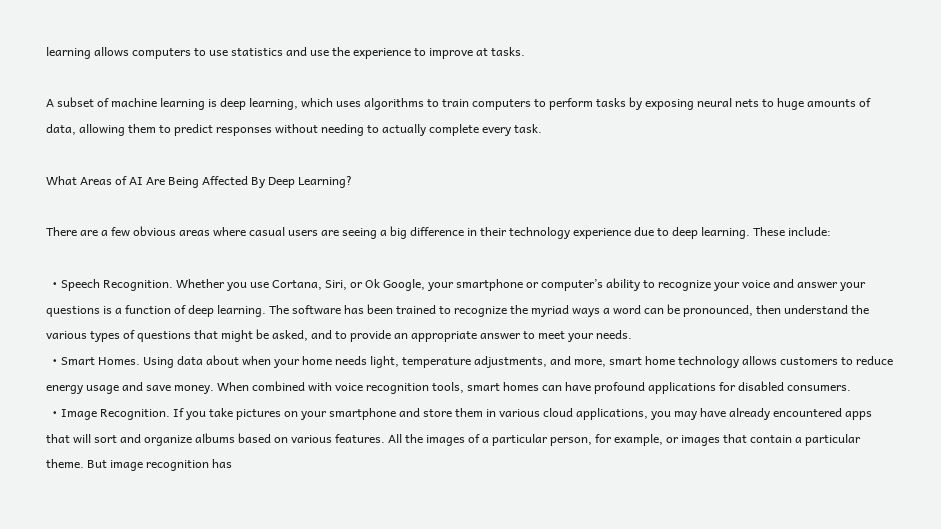learning allows computers to use statistics and use the experience to improve at tasks.

A subset of machine learning is deep learning, which uses algorithms to train computers to perform tasks by exposing neural nets to huge amounts of data, allowing them to predict responses without needing to actually complete every task.

What Areas of AI Are Being Affected By Deep Learning?

There are a few obvious areas where casual users are seeing a big difference in their technology experience due to deep learning. These include:

  • Speech Recognition. Whether you use Cortana, Siri, or Ok Google, your smartphone or computer’s ability to recognize your voice and answer your questions is a function of deep learning. The software has been trained to recognize the myriad ways a word can be pronounced, then understand the various types of questions that might be asked, and to provide an appropriate answer to meet your needs.
  • Smart Homes. Using data about when your home needs light, temperature adjustments, and more, smart home technology allows customers to reduce energy usage and save money. When combined with voice recognition tools, smart homes can have profound applications for disabled consumers.
  • Image Recognition. If you take pictures on your smartphone and store them in various cloud applications, you may have already encountered apps that will sort and organize albums based on various features. All the images of a particular person, for example, or images that contain a particular theme. But image recognition has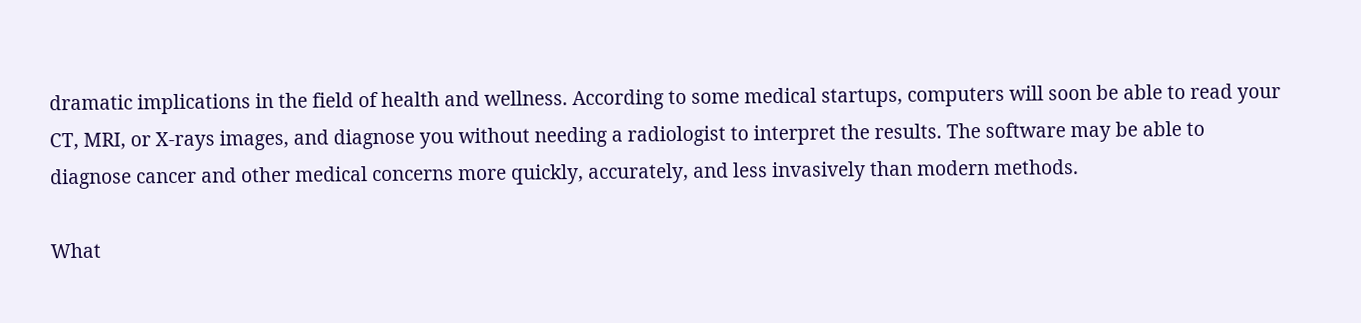dramatic implications in the field of health and wellness. According to some medical startups, computers will soon be able to read your CT, MRI, or X-rays images, and diagnose you without needing a radiologist to interpret the results. The software may be able to diagnose cancer and other medical concerns more quickly, accurately, and less invasively than modern methods.

What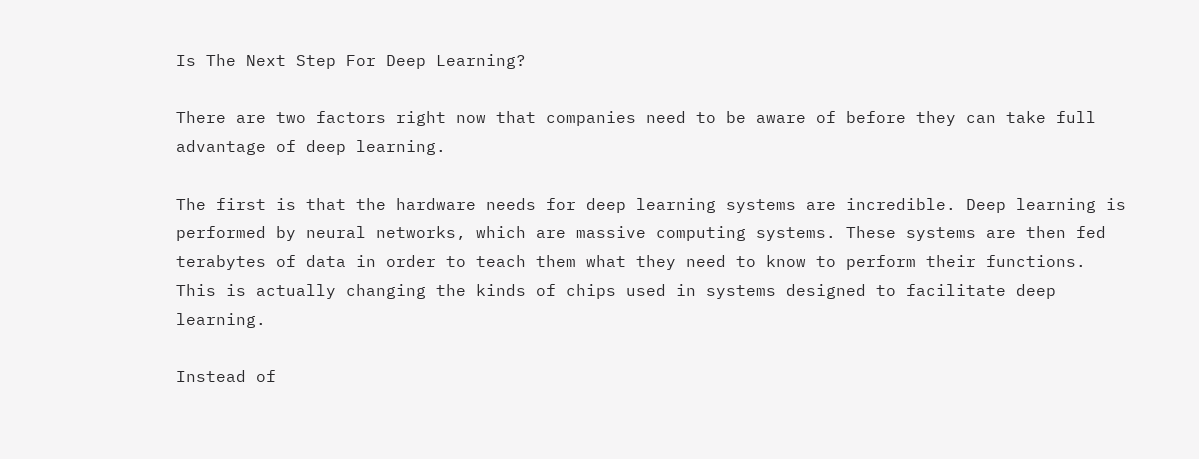Is The Next Step For Deep Learning?

There are two factors right now that companies need to be aware of before they can take full advantage of deep learning.

The first is that the hardware needs for deep learning systems are incredible. Deep learning is performed by neural networks, which are massive computing systems. These systems are then fed terabytes of data in order to teach them what they need to know to perform their functions. This is actually changing the kinds of chips used in systems designed to facilitate deep learning.

Instead of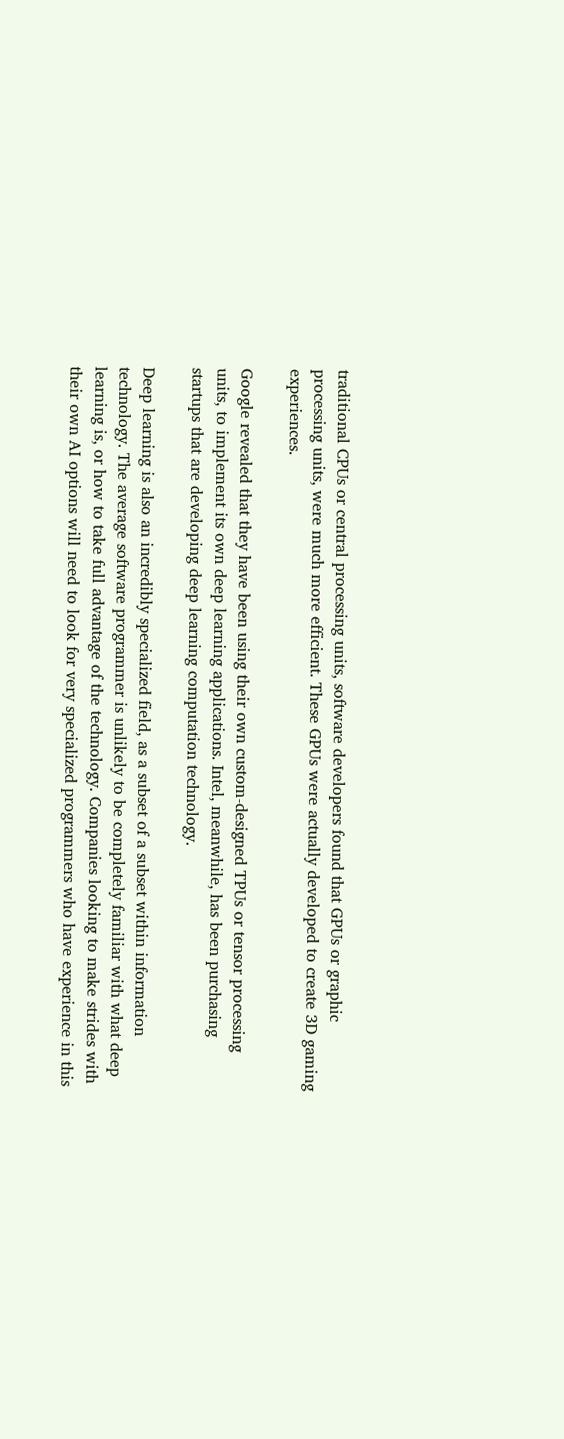traditional CPUs or central processing units, software developers found that GPUs or graphic processing units, were much more efficient. These GPUs were actually developed to create 3D gaming experiences.

Google revealed that they have been using their own custom-designed TPUs or tensor processing units, to implement its own deep learning applications. Intel, meanwhile, has been purchasing startups that are developing deep learning computation technology.

Deep learning is also an incredibly specialized field, as a subset of a subset within information technology. The average software programmer is unlikely to be completely familiar with what deep learning is, or how to take full advantage of the technology. Companies looking to make strides with their own AI options will need to look for very specialized programmers who have experience in this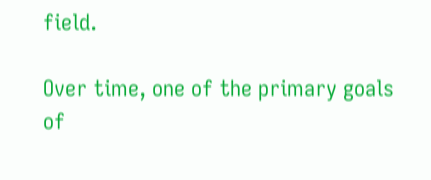field.

Over time, one of the primary goals of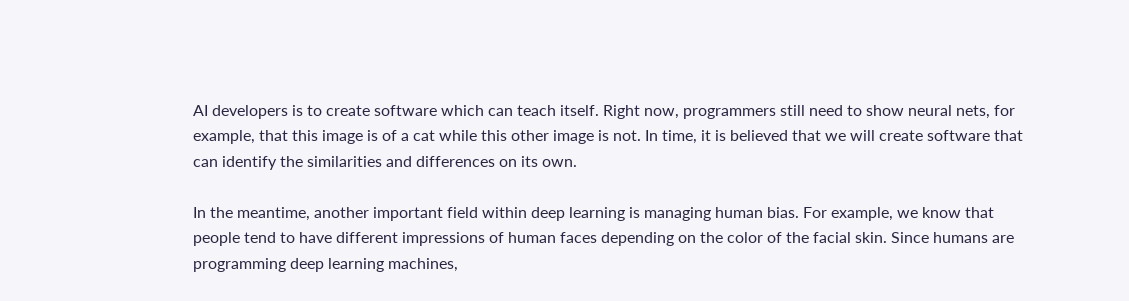AI developers is to create software which can teach itself. Right now, programmers still need to show neural nets, for example, that this image is of a cat while this other image is not. In time, it is believed that we will create software that can identify the similarities and differences on its own.

In the meantime, another important field within deep learning is managing human bias. For example, we know that people tend to have different impressions of human faces depending on the color of the facial skin. Since humans are programming deep learning machines,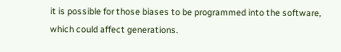it is possible for those biases to be programmed into the software, which could affect generations.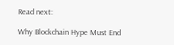Read next:

Why Blockchain Hype Must End